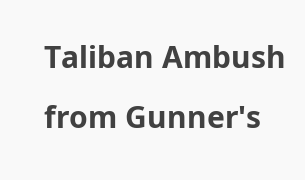Taliban Ambush from Gunner's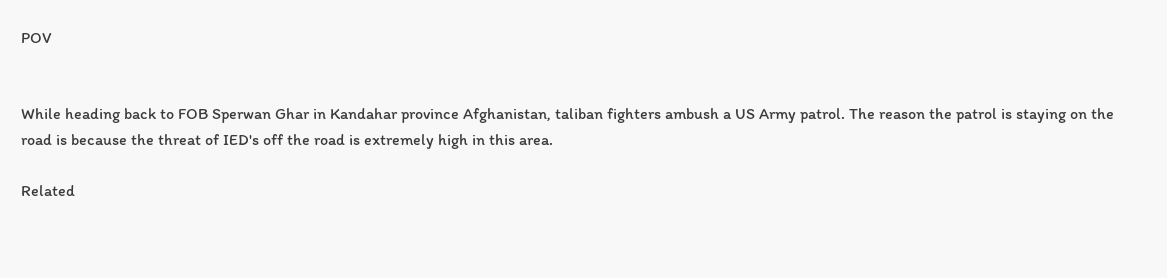POV


While heading back to FOB Sperwan Ghar in Kandahar province Afghanistan, taliban fighters ambush a US Army patrol. The reason the patrol is staying on the road is because the threat of IED's off the road is extremely high in this area.

Related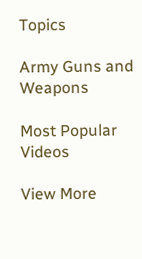Topics

Army Guns and Weapons

Most Popular Videos

View More